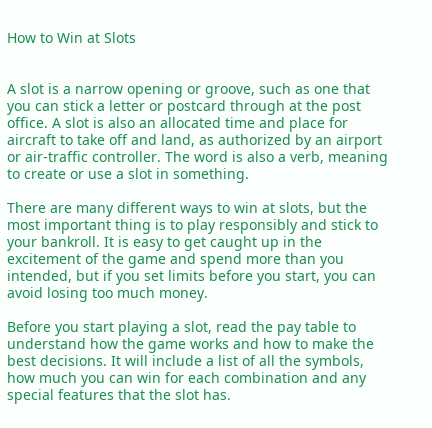How to Win at Slots


A slot is a narrow opening or groove, such as one that you can stick a letter or postcard through at the post office. A slot is also an allocated time and place for aircraft to take off and land, as authorized by an airport or air-traffic controller. The word is also a verb, meaning to create or use a slot in something.

There are many different ways to win at slots, but the most important thing is to play responsibly and stick to your bankroll. It is easy to get caught up in the excitement of the game and spend more than you intended, but if you set limits before you start, you can avoid losing too much money.

Before you start playing a slot, read the pay table to understand how the game works and how to make the best decisions. It will include a list of all the symbols, how much you can win for each combination and any special features that the slot has.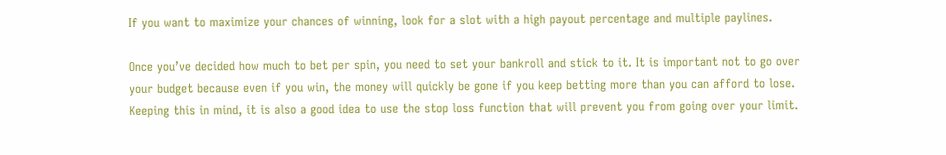If you want to maximize your chances of winning, look for a slot with a high payout percentage and multiple paylines.

Once you’ve decided how much to bet per spin, you need to set your bankroll and stick to it. It is important not to go over your budget because even if you win, the money will quickly be gone if you keep betting more than you can afford to lose. Keeping this in mind, it is also a good idea to use the stop loss function that will prevent you from going over your limit.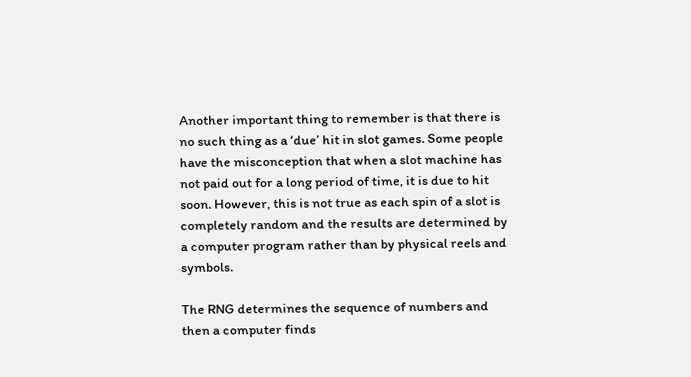Another important thing to remember is that there is no such thing as a ‘due’ hit in slot games. Some people have the misconception that when a slot machine has not paid out for a long period of time, it is due to hit soon. However, this is not true as each spin of a slot is completely random and the results are determined by a computer program rather than by physical reels and symbols.

The RNG determines the sequence of numbers and then a computer finds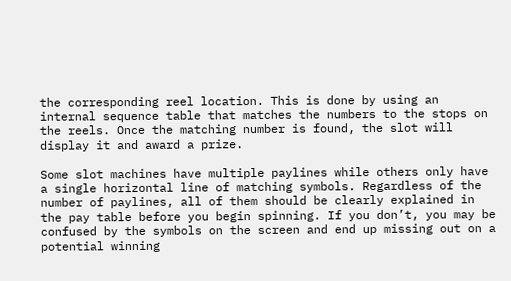the corresponding reel location. This is done by using an internal sequence table that matches the numbers to the stops on the reels. Once the matching number is found, the slot will display it and award a prize.

Some slot machines have multiple paylines while others only have a single horizontal line of matching symbols. Regardless of the number of paylines, all of them should be clearly explained in the pay table before you begin spinning. If you don’t, you may be confused by the symbols on the screen and end up missing out on a potential winning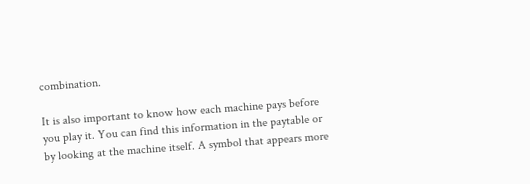combination.

It is also important to know how each machine pays before you play it. You can find this information in the paytable or by looking at the machine itself. A symbol that appears more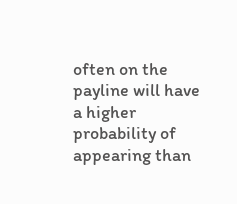often on the payline will have a higher probability of appearing than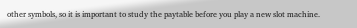other symbols, so it is important to study the paytable before you play a new slot machine.